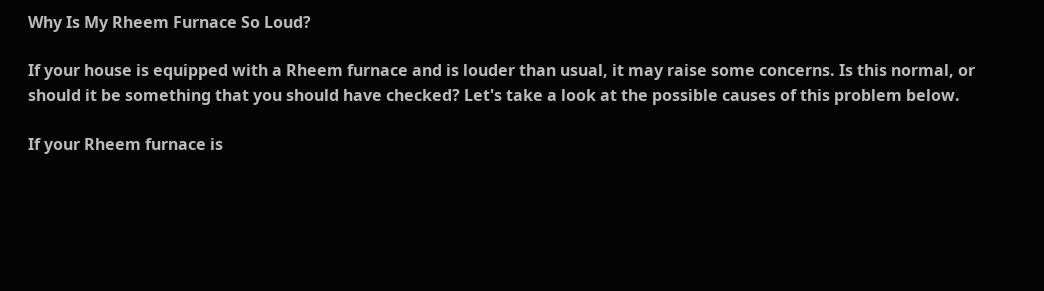Why Is My Rheem Furnace So Loud?

If your house is equipped with a Rheem furnace and is louder than usual, it may raise some concerns. Is this normal, or should it be something that you should have checked? Let's take a look at the possible causes of this problem below.

If your Rheem furnace is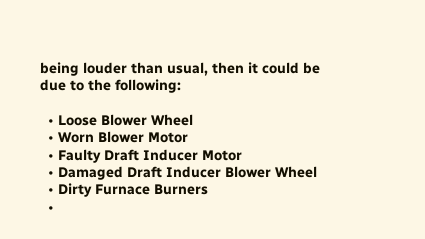being louder than usual, then it could be due to the following:

  • Loose Blower Wheel
  • Worn Blower Motor
  • Faulty Draft Inducer Motor
  • Damaged Draft Inducer Blower Wheel
  • Dirty Furnace Burners
  •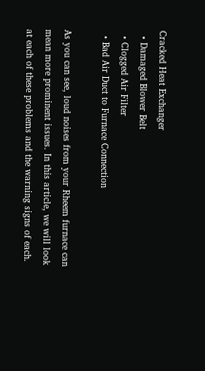Cracked Heat Exchanger
  • Damaged Blower Belt
  • Clogged Air Filter
  • Bad Air Duct to Furnace Connection

As you can see, loud noises from your Rheem furnace can mean more prominent issues. In this article, we will look at each of these problems and the warning signs of each.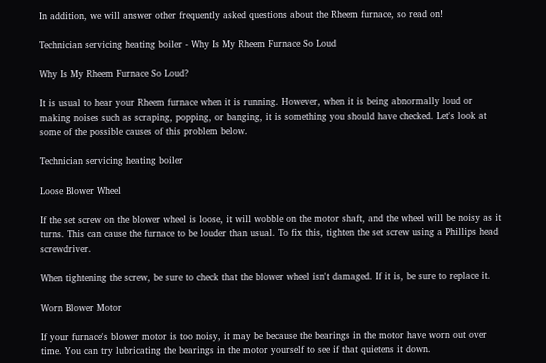In addition, we will answer other frequently asked questions about the Rheem furnace, so read on!

Technician servicing heating boiler - Why Is My Rheem Furnace So Loud

Why Is My Rheem Furnace So Loud?

It is usual to hear your Rheem furnace when it is running. However, when it is being abnormally loud or making noises such as scraping, popping, or banging, it is something you should have checked. Let's look at some of the possible causes of this problem below.

Technician servicing heating boiler

Loose Blower Wheel

If the set screw on the blower wheel is loose, it will wobble on the motor shaft, and the wheel will be noisy as it turns. This can cause the furnace to be louder than usual. To fix this, tighten the set screw using a Phillips head screwdriver.

When tightening the screw, be sure to check that the blower wheel isn't damaged. If it is, be sure to replace it.

Worn Blower Motor

If your furnace's blower motor is too noisy, it may be because the bearings in the motor have worn out over time. You can try lubricating the bearings in the motor yourself to see if that quietens it down.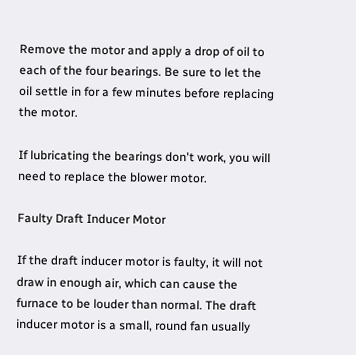Remove the motor and apply a drop of oil to each of the four bearings. Be sure to let the oil settle in for a few minutes before replacing the motor.

If lubricating the bearings don't work, you will need to replace the blower motor.

Faulty Draft Inducer Motor

If the draft inducer motor is faulty, it will not draw in enough air, which can cause the furnace to be louder than normal. The draft inducer motor is a small, round fan usually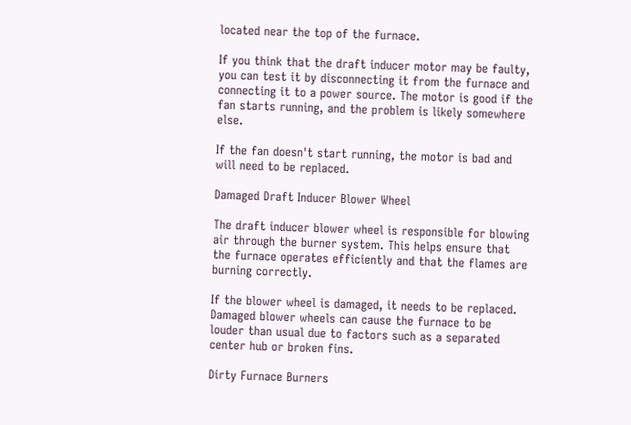located near the top of the furnace.

If you think that the draft inducer motor may be faulty, you can test it by disconnecting it from the furnace and connecting it to a power source. The motor is good if the fan starts running, and the problem is likely somewhere else.

If the fan doesn't start running, the motor is bad and will need to be replaced.

Damaged Draft Inducer Blower Wheel

The draft inducer blower wheel is responsible for blowing air through the burner system. This helps ensure that the furnace operates efficiently and that the flames are burning correctly.

If the blower wheel is damaged, it needs to be replaced. Damaged blower wheels can cause the furnace to be louder than usual due to factors such as a separated center hub or broken fins.

Dirty Furnace Burners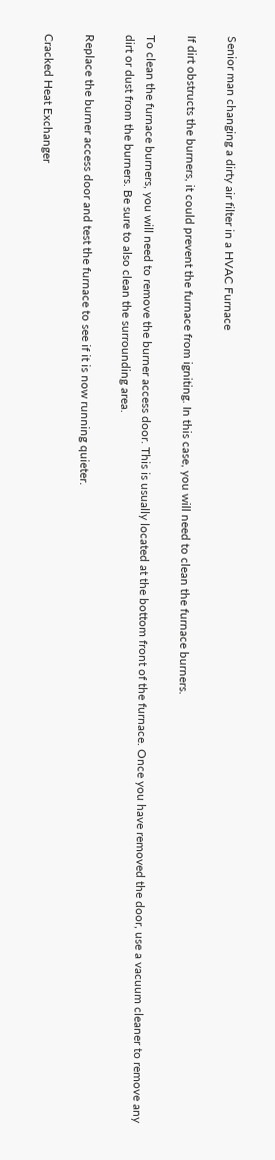Senior man changing a dirty air filter in a HVAC Furnace

If dirt obstructs the burners, it could prevent the furnace from igniting. In this case, you will need to clean the furnace burners.

To clean the furnace burners, you will need to remove the burner access door. This is usually located at the bottom front of the furnace. Once you have removed the door, use a vacuum cleaner to remove any dirt or dust from the burners. Be sure to also clean the surrounding area.

Replace the burner access door and test the furnace to see if it is now running quieter.

Cracked Heat Exchanger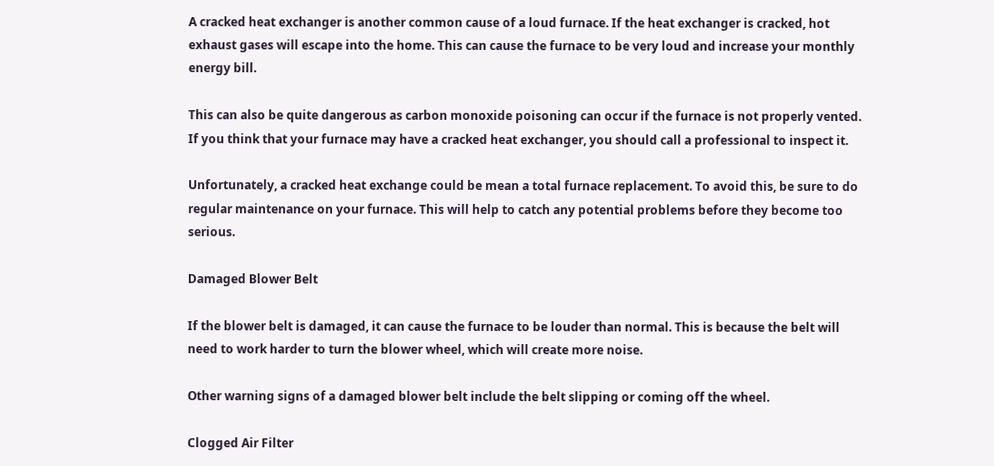A cracked heat exchanger is another common cause of a loud furnace. If the heat exchanger is cracked, hot exhaust gases will escape into the home. This can cause the furnace to be very loud and increase your monthly energy bill.

This can also be quite dangerous as carbon monoxide poisoning can occur if the furnace is not properly vented. If you think that your furnace may have a cracked heat exchanger, you should call a professional to inspect it.

Unfortunately, a cracked heat exchange could be mean a total furnace replacement. To avoid this, be sure to do regular maintenance on your furnace. This will help to catch any potential problems before they become too serious.

Damaged Blower Belt

If the blower belt is damaged, it can cause the furnace to be louder than normal. This is because the belt will need to work harder to turn the blower wheel, which will create more noise.

Other warning signs of a damaged blower belt include the belt slipping or coming off the wheel.

Clogged Air Filter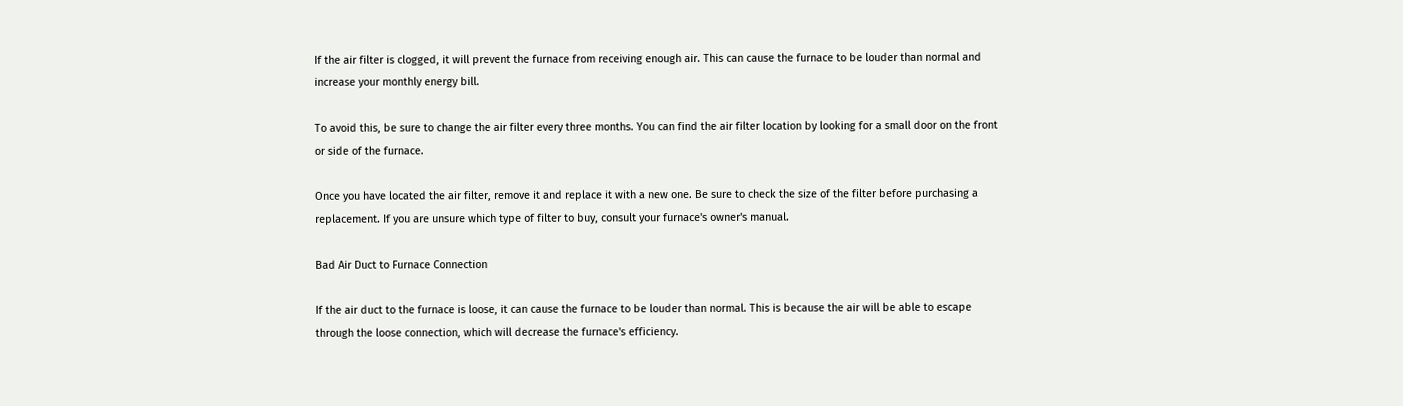If the air filter is clogged, it will prevent the furnace from receiving enough air. This can cause the furnace to be louder than normal and increase your monthly energy bill.

To avoid this, be sure to change the air filter every three months. You can find the air filter location by looking for a small door on the front or side of the furnace.

Once you have located the air filter, remove it and replace it with a new one. Be sure to check the size of the filter before purchasing a replacement. If you are unsure which type of filter to buy, consult your furnace's owner's manual.

Bad Air Duct to Furnace Connection

If the air duct to the furnace is loose, it can cause the furnace to be louder than normal. This is because the air will be able to escape through the loose connection, which will decrease the furnace's efficiency.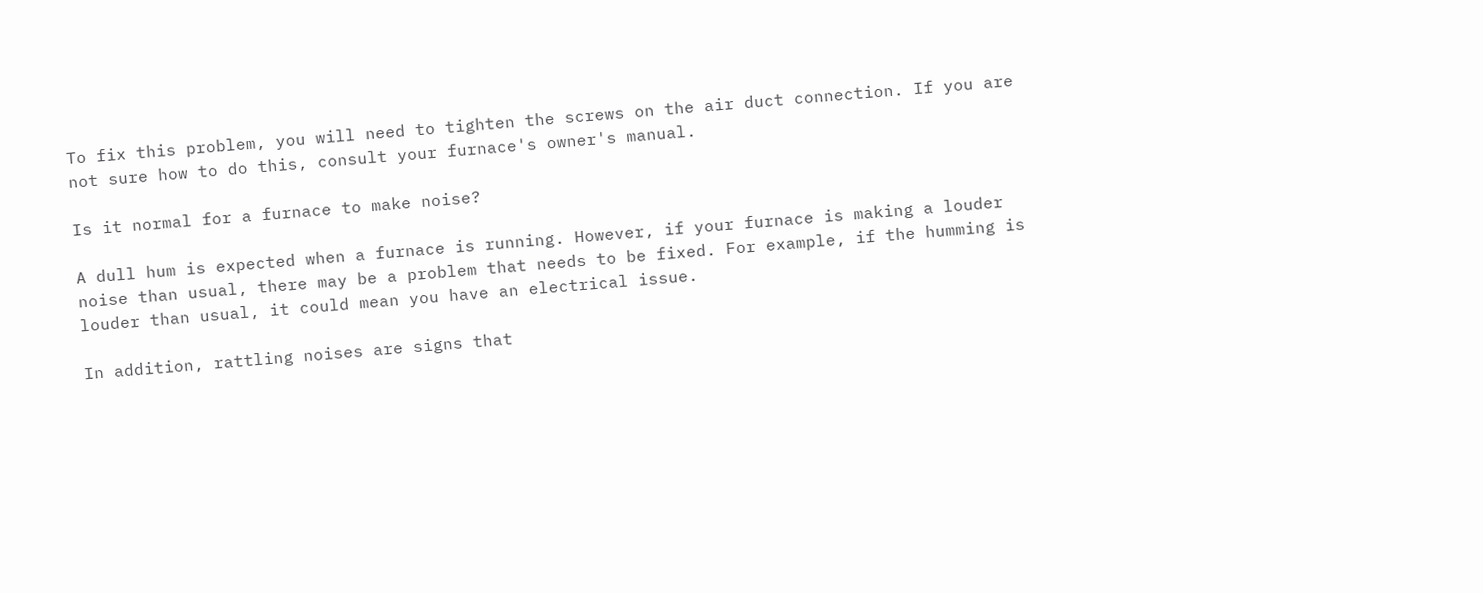To fix this problem, you will need to tighten the screws on the air duct connection. If you are not sure how to do this, consult your furnace's owner's manual.

Is it normal for a furnace to make noise?

A dull hum is expected when a furnace is running. However, if your furnace is making a louder noise than usual, there may be a problem that needs to be fixed. For example, if the humming is louder than usual, it could mean you have an electrical issue.

In addition, rattling noises are signs that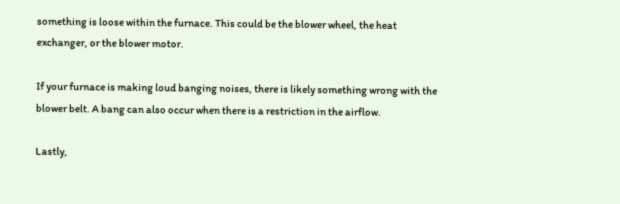something is loose within the furnace. This could be the blower wheel, the heat exchanger, or the blower motor.

If your furnace is making loud banging noises, there is likely something wrong with the blower belt. A bang can also occur when there is a restriction in the airflow.

Lastly,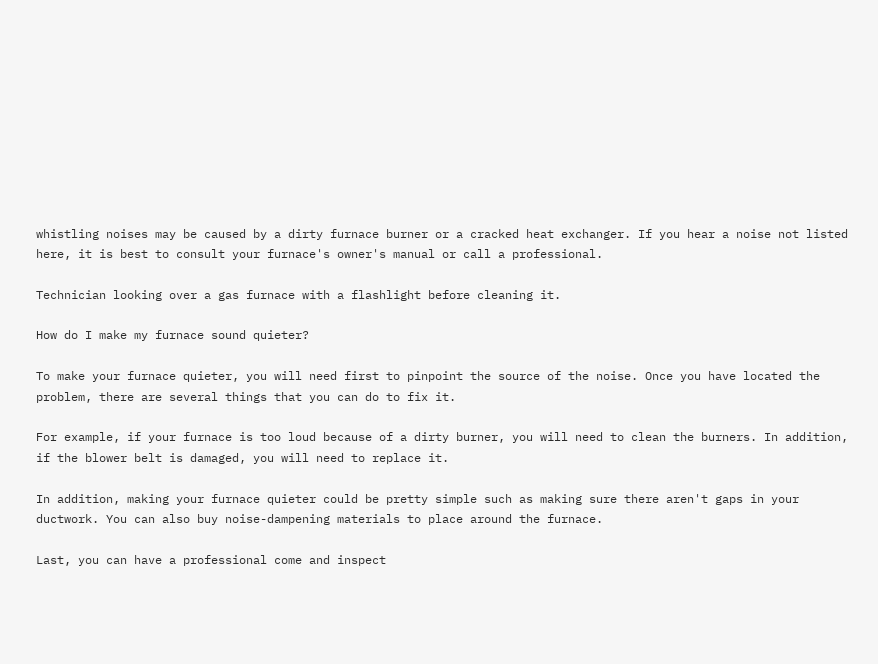whistling noises may be caused by a dirty furnace burner or a cracked heat exchanger. If you hear a noise not listed here, it is best to consult your furnace's owner's manual or call a professional.

Technician looking over a gas furnace with a flashlight before cleaning it.

How do I make my furnace sound quieter?

To make your furnace quieter, you will need first to pinpoint the source of the noise. Once you have located the problem, there are several things that you can do to fix it.

For example, if your furnace is too loud because of a dirty burner, you will need to clean the burners. In addition, if the blower belt is damaged, you will need to replace it.

In addition, making your furnace quieter could be pretty simple such as making sure there aren't gaps in your ductwork. You can also buy noise-dampening materials to place around the furnace.

Last, you can have a professional come and inspect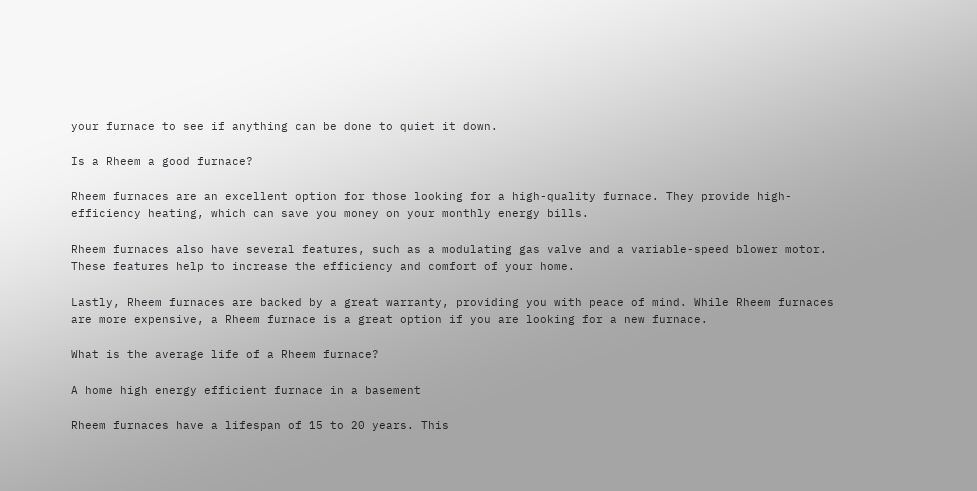your furnace to see if anything can be done to quiet it down.

Is a Rheem a good furnace?

Rheem furnaces are an excellent option for those looking for a high-quality furnace. They provide high-efficiency heating, which can save you money on your monthly energy bills.

Rheem furnaces also have several features, such as a modulating gas valve and a variable-speed blower motor. These features help to increase the efficiency and comfort of your home.

Lastly, Rheem furnaces are backed by a great warranty, providing you with peace of mind. While Rheem furnaces are more expensive, a Rheem furnace is a great option if you are looking for a new furnace.

What is the average life of a Rheem furnace?

A home high energy efficient furnace in a basement

Rheem furnaces have a lifespan of 15 to 20 years. This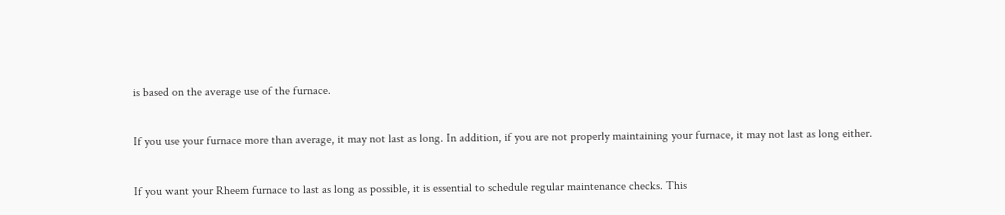is based on the average use of the furnace.

If you use your furnace more than average, it may not last as long. In addition, if you are not properly maintaining your furnace, it may not last as long either.

If you want your Rheem furnace to last as long as possible, it is essential to schedule regular maintenance checks. This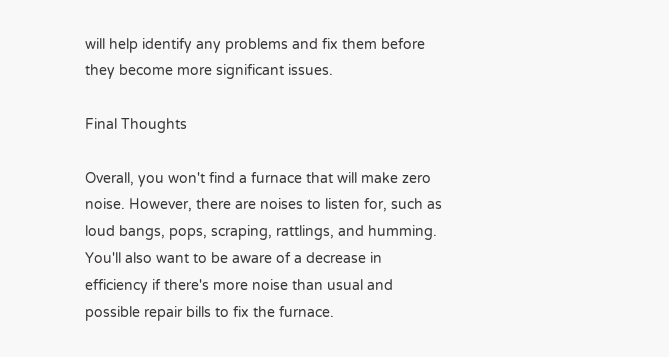will help identify any problems and fix them before they become more significant issues.

Final Thoughts

Overall, you won't find a furnace that will make zero noise. However, there are noises to listen for, such as loud bangs, pops, scraping, rattlings, and humming. You'll also want to be aware of a decrease in efficiency if there's more noise than usual and possible repair bills to fix the furnace.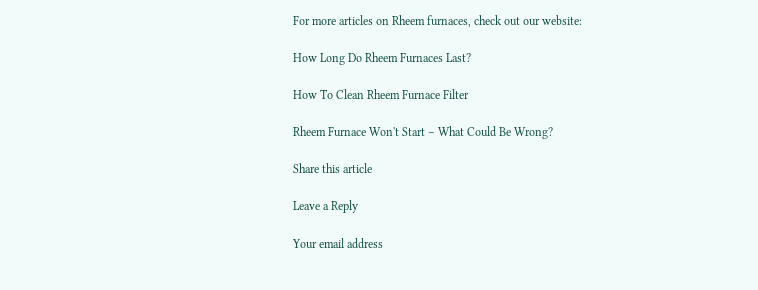For more articles on Rheem furnaces, check out our website:

How Long Do Rheem Furnaces Last?

How To Clean Rheem Furnace Filter

Rheem Furnace Won't Start – What Could Be Wrong?

Share this article

Leave a Reply

Your email address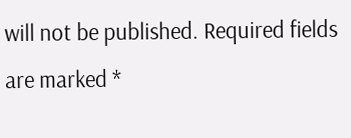will not be published. Required fields are marked *